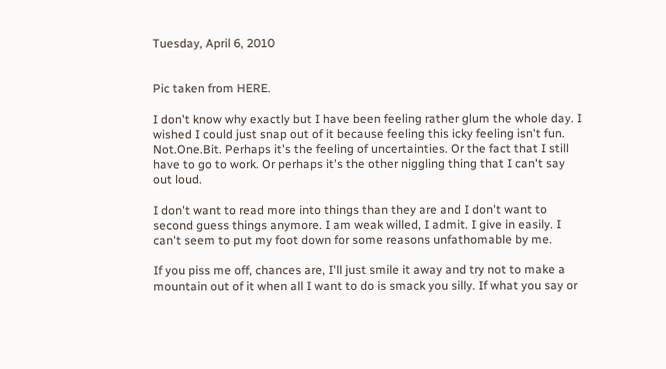Tuesday, April 6, 2010


Pic taken from HERE.

I don't know why exactly but I have been feeling rather glum the whole day. I wished I could just snap out of it because feeling this icky feeling isn't fun. Not.One.Bit. Perhaps it's the feeling of uncertainties. Or the fact that I still have to go to work. Or perhaps it's the other niggling thing that I can't say out loud.

I don't want to read more into things than they are and I don't want to second guess things anymore. I am weak willed, I admit. I give in easily. I can't seem to put my foot down for some reasons unfathomable by me.

If you piss me off, chances are, I'll just smile it away and try not to make a mountain out of it when all I want to do is smack you silly. If what you say or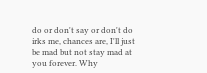do or don't say or don't do irks me, chances are, I'll just be mad but not stay mad at you forever. Why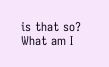is that so? What am I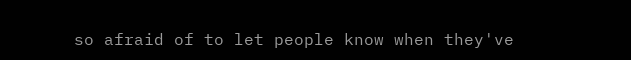so afraid of to let people know when they've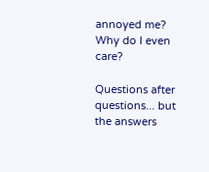annoyed me? Why do I even care?

Questions after questions... but the answers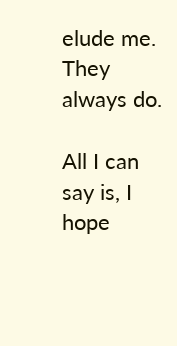elude me. They always do.

All I can say is, I hope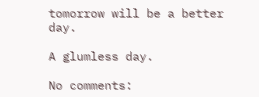tomorrow will be a better day.

A glumless day.

No comments: